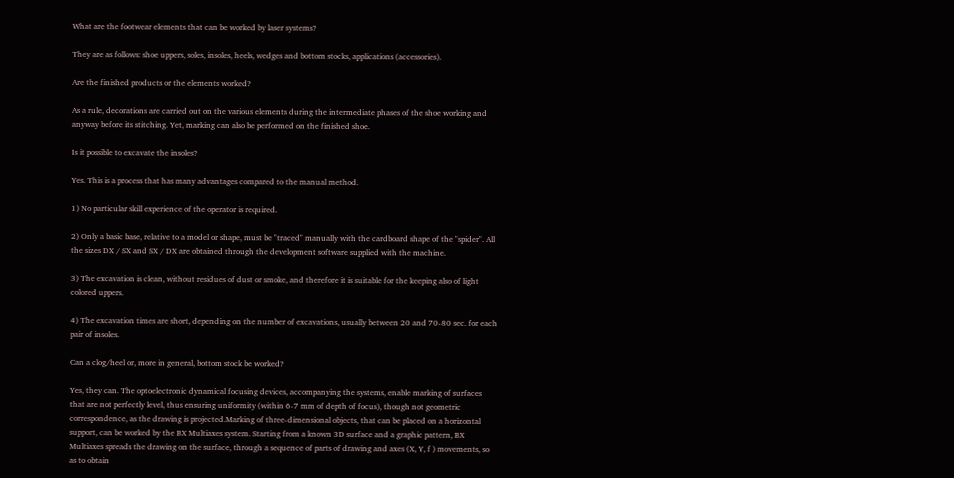What are the footwear elements that can be worked by laser systems?

They are as follows: shoe uppers, soles, insoles, heels, wedges and bottom stocks, applications (accessories).

Are the finished products or the elements worked?

As a rule, decorations are carried out on the various elements during the intermediate phases of the shoe working and anyway before its stitching. Yet, marking can also be performed on the finished shoe.

Is it possible to excavate the insoles?

Yes. This is a process that has many advantages compared to the manual method.

1) No particular skill experience of the operator is required.

2) Only a basic base, relative to a model or shape, must be "traced" manually with the cardboard shape of the "spider". All the sizes DX / SX and SX / DX are obtained through the development software supplied with the machine.

3) The excavation is clean, without residues of dust or smoke, and therefore it is suitable for the keeping also of light colored uppers.

4) The excavation times are short, depending on the number of excavations, usually between 20 and 70-80 sec. for each pair of insoles.

Can a clog/heel or, more in general, bottom stock be worked?

Yes, they can. The optoelectronic dynamical focusing devices, accompanying the systems, enable marking of surfaces that are not perfectly level, thus ensuring uniformity (within 6-7 mm of depth of focus), though not geometric correspondence, as the drawing is projected.Marking of three-dimensional objects, that can be placed on a horizontal support, can be worked by the BX Multiaxes system. Starting from a known 3D surface and a graphic pattern, BX Multiaxes spreads the drawing on the surface, through a sequence of parts of drawing and axes (X, Y, f ) movements, so as to obtain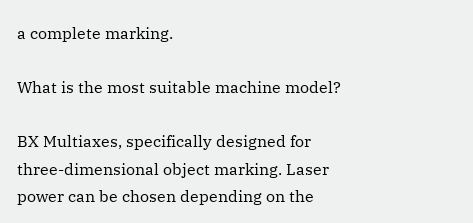a complete marking.

What is the most suitable machine model?

BX Multiaxes, specifically designed for three-dimensional object marking. Laser power can be chosen depending on the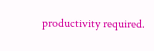productivity required.